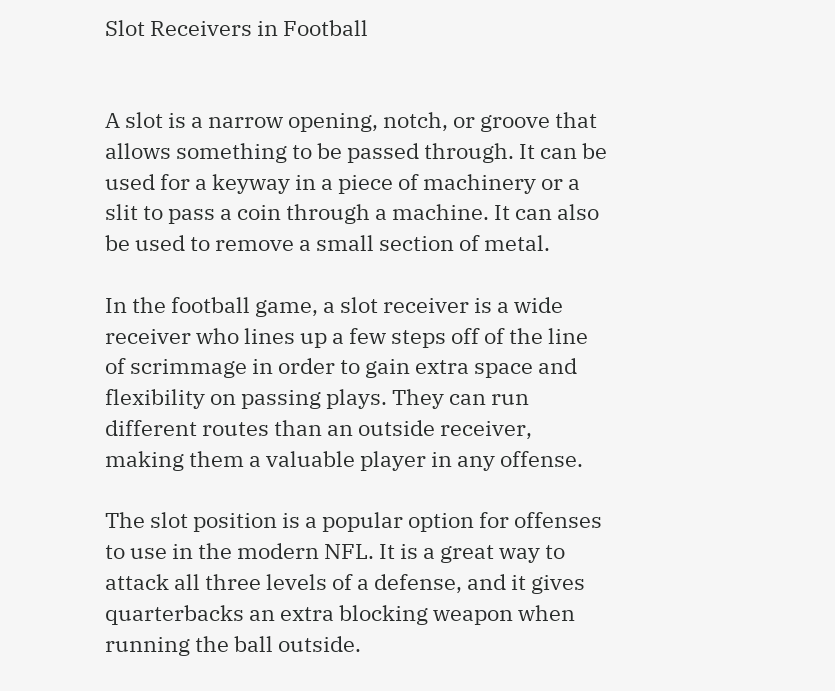Slot Receivers in Football


A slot is a narrow opening, notch, or groove that allows something to be passed through. It can be used for a keyway in a piece of machinery or a slit to pass a coin through a machine. It can also be used to remove a small section of metal.

In the football game, a slot receiver is a wide receiver who lines up a few steps off of the line of scrimmage in order to gain extra space and flexibility on passing plays. They can run different routes than an outside receiver, making them a valuable player in any offense.

The slot position is a popular option for offenses to use in the modern NFL. It is a great way to attack all three levels of a defense, and it gives quarterbacks an extra blocking weapon when running the ball outside.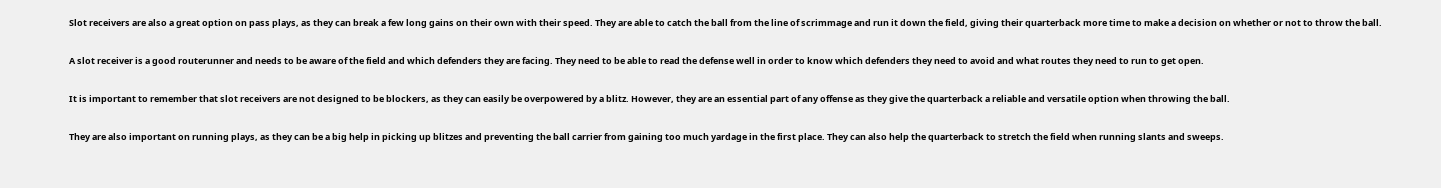Slot receivers are also a great option on pass plays, as they can break a few long gains on their own with their speed. They are able to catch the ball from the line of scrimmage and run it down the field, giving their quarterback more time to make a decision on whether or not to throw the ball.

A slot receiver is a good routerunner and needs to be aware of the field and which defenders they are facing. They need to be able to read the defense well in order to know which defenders they need to avoid and what routes they need to run to get open.

It is important to remember that slot receivers are not designed to be blockers, as they can easily be overpowered by a blitz. However, they are an essential part of any offense as they give the quarterback a reliable and versatile option when throwing the ball.

They are also important on running plays, as they can be a big help in picking up blitzes and preventing the ball carrier from gaining too much yardage in the first place. They can also help the quarterback to stretch the field when running slants and sweeps.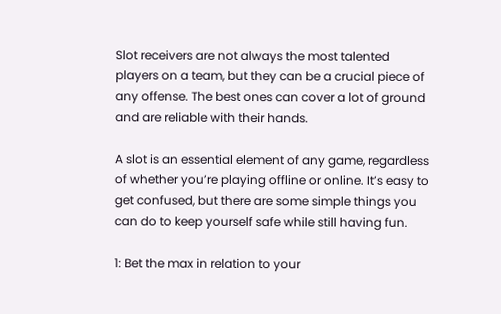Slot receivers are not always the most talented players on a team, but they can be a crucial piece of any offense. The best ones can cover a lot of ground and are reliable with their hands.

A slot is an essential element of any game, regardless of whether you’re playing offline or online. It’s easy to get confused, but there are some simple things you can do to keep yourself safe while still having fun.

1: Bet the max in relation to your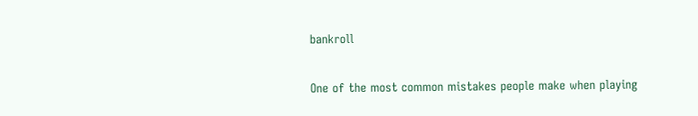bankroll

One of the most common mistakes people make when playing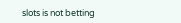slots is not betting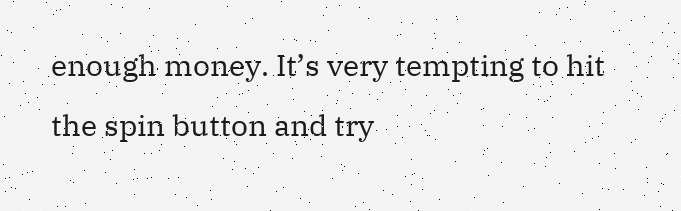enough money. It’s very tempting to hit the spin button and try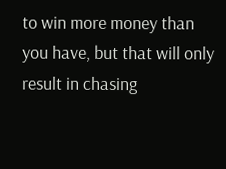to win more money than you have, but that will only result in chasing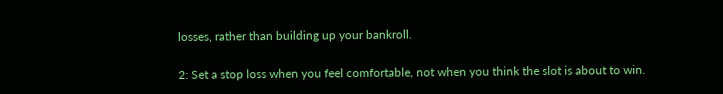losses, rather than building up your bankroll.

2: Set a stop loss when you feel comfortable, not when you think the slot is about to win.